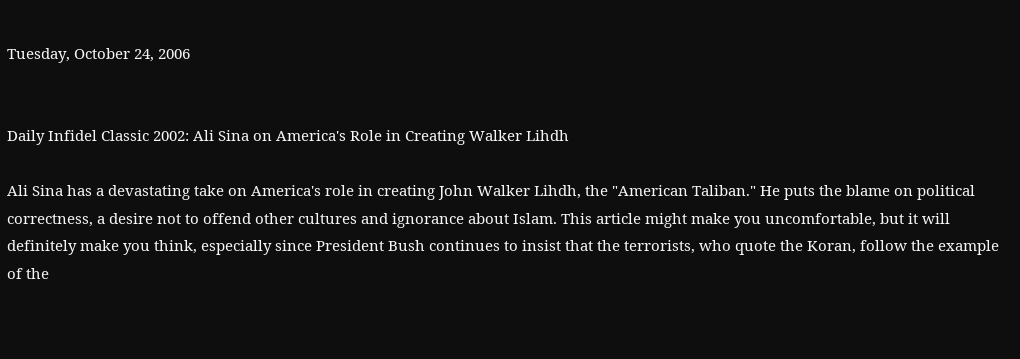Tuesday, October 24, 2006


Daily Infidel Classic 2002: Ali Sina on America's Role in Creating Walker Lihdh

Ali Sina has a devastating take on America's role in creating John Walker Lihdh, the "American Taliban." He puts the blame on political correctness, a desire not to offend other cultures and ignorance about Islam. This article might make you uncomfortable, but it will definitely make you think, especially since President Bush continues to insist that the terrorists, who quote the Koran, follow the example of the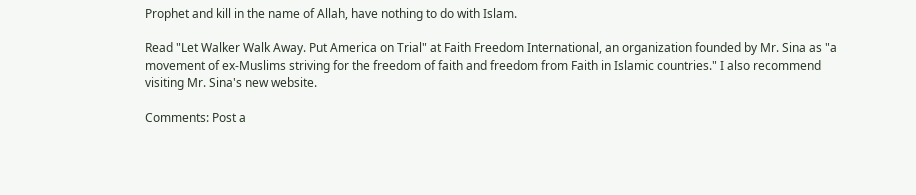Prophet and kill in the name of Allah, have nothing to do with Islam.

Read "Let Walker Walk Away. Put America on Trial" at Faith Freedom International, an organization founded by Mr. Sina as "a movement of ex-Muslims striving for the freedom of faith and freedom from Faith in Islamic countries." I also recommend visiting Mr. Sina's new website.

Comments: Post a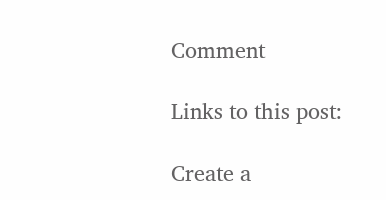Comment

Links to this post:

Create a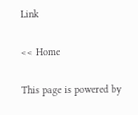Link

<< Home

This page is powered by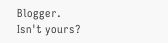Blogger. Isn't yours?